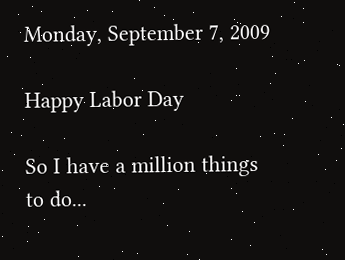Monday, September 7, 2009

Happy Labor Day

So I have a million things to do...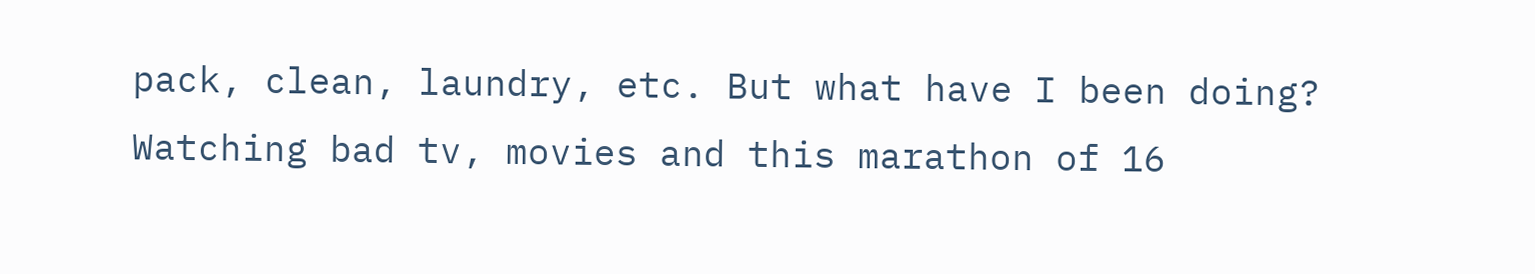pack, clean, laundry, etc. But what have I been doing? Watching bad tv, movies and this marathon of 16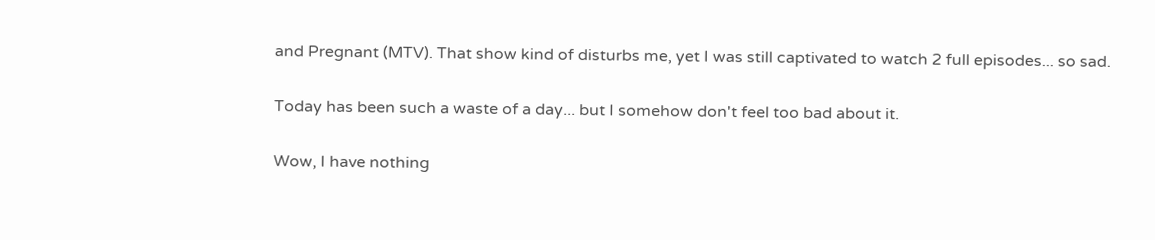and Pregnant (MTV). That show kind of disturbs me, yet I was still captivated to watch 2 full episodes... so sad.

Today has been such a waste of a day... but I somehow don't feel too bad about it.

Wow, I have nothing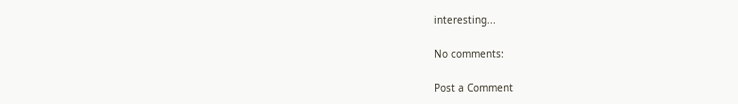interesting...

No comments:

Post a Comment